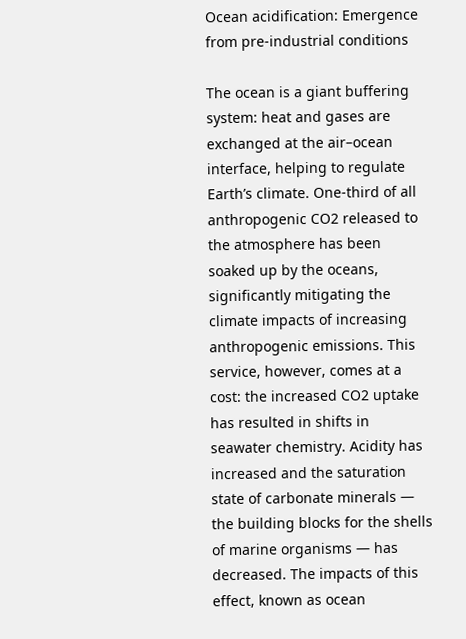Ocean acidification: Emergence from pre-industrial conditions

The ocean is a giant buffering system: heat and gases are exchanged at the air–ocean interface, helping to regulate Earth’s climate. One-third of all anthropogenic CO2 released to the atmosphere has been soaked up by the oceans, significantly mitigating the climate impacts of increasing anthropogenic emissions. This service, however, comes at a cost: the increased CO2 uptake has resulted in shifts in seawater chemistry. Acidity has increased and the saturation state of carbonate minerals — the building blocks for the shells of marine organisms — has decreased. The impacts of this effect, known as ocean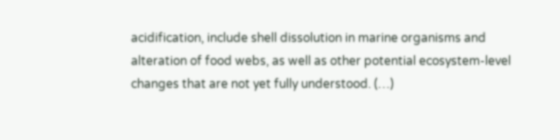acidification, include shell dissolution in marine organisms and alteration of food webs, as well as other potential ecosystem-level changes that are not yet fully understood. (…)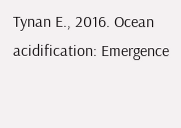Tynan E., 2016. Ocean acidification: Emergence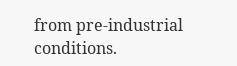from pre-industrial conditions.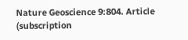Nature Geoscience 9:804. Article (subscription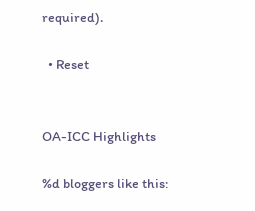required).

  • Reset


OA-ICC Highlights

%d bloggers like this: